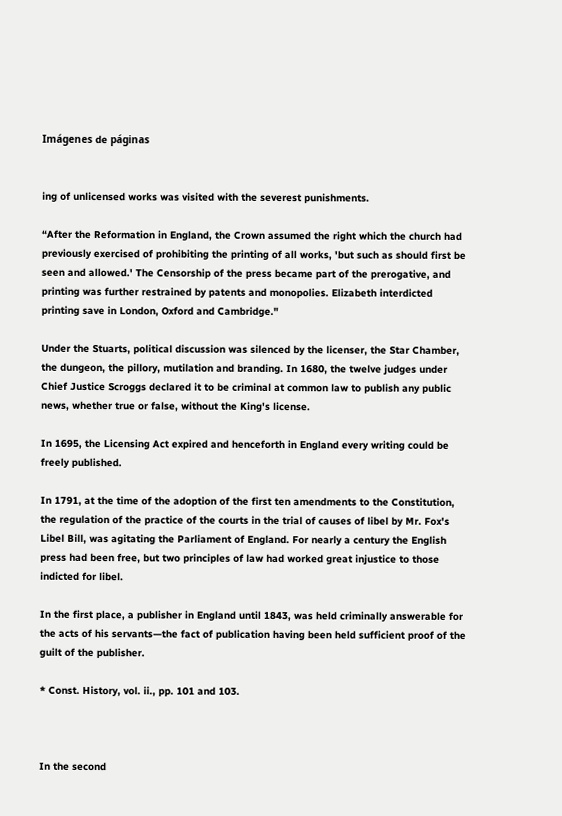Imágenes de páginas


ing of unlicensed works was visited with the severest punishments.

“After the Reformation in England, the Crown assumed the right which the church had previously exercised of prohibiting the printing of all works, 'but such as should first be seen and allowed.' The Censorship of the press became part of the prerogative, and printing was further restrained by patents and monopolies. Elizabeth interdicted printing save in London, Oxford and Cambridge."

Under the Stuarts, political discussion was silenced by the licenser, the Star Chamber, the dungeon, the pillory, mutilation and branding. In 1680, the twelve judges under Chief Justice Scroggs declared it to be criminal at common law to publish any public news, whether true or false, without the King's license.

In 1695, the Licensing Act expired and henceforth in England every writing could be freely published.

In 1791, at the time of the adoption of the first ten amendments to the Constitution, the regulation of the practice of the courts in the trial of causes of libel by Mr. Fox's Libel Bill, was agitating the Parliament of England. For nearly a century the English press had been free, but two principles of law had worked great injustice to those indicted for libel.

In the first place, a publisher in England until 1843, was held criminally answerable for the acts of his servants—the fact of publication having been held sufficient proof of the guilt of the publisher.

* Const. History, vol. ii., pp. 101 and 103.



In the second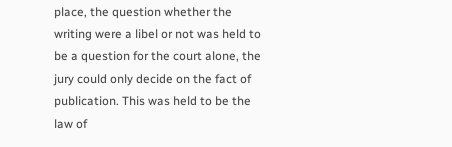place, the question whether the writing were a libel or not was held to be a question for the court alone, the jury could only decide on the fact of publication. This was held to be the law of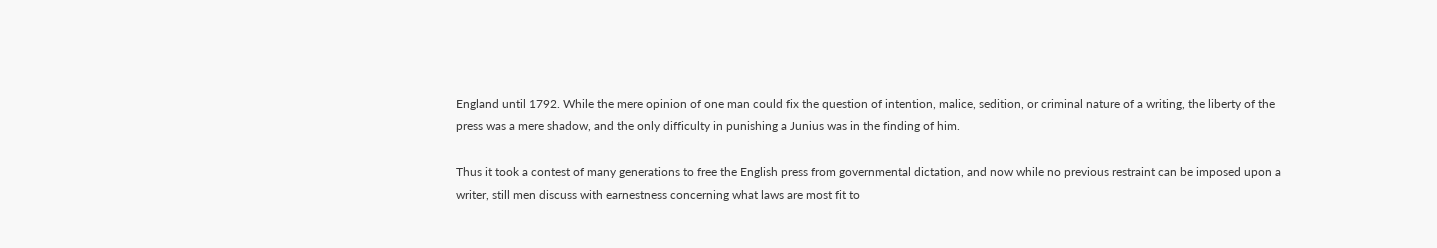England until 1792. While the mere opinion of one man could fix the question of intention, malice, sedition, or criminal nature of a writing, the liberty of the press was a mere shadow, and the only difficulty in punishing a Junius was in the finding of him.

Thus it took a contest of many generations to free the English press from governmental dictation, and now while no previous restraint can be imposed upon a writer, still men discuss with earnestness concerning what laws are most fit to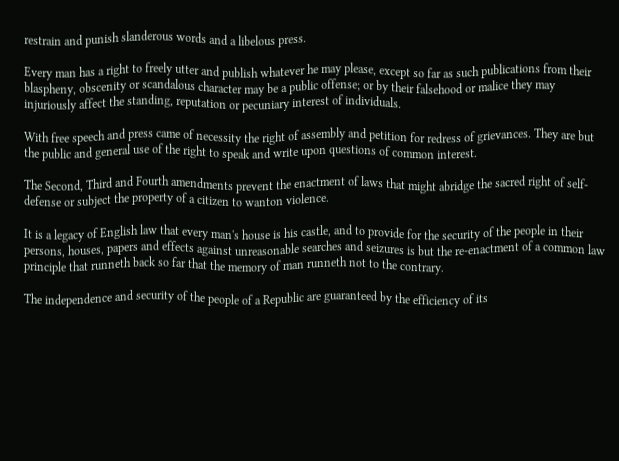restrain and punish slanderous words and a libelous press.

Every man has a right to freely utter and publish whatever he may please, except so far as such publications from their blaspheny, obscenity or scandalous character may be a public offense; or by their falsehood or malice they may injuriously affect the standing, reputation or pecuniary interest of individuals.

With free speech and press came of necessity the right of assembly and petition for redress of grievances. They are but the public and general use of the right to speak and write upon questions of common interest.

The Second, Third and Fourth amendments prevent the enactment of laws that might abridge the sacred right of self-defense or subject the property of a citizen to wanton violence.

It is a legacy of English law that every man's house is his castle, and to provide for the security of the people in their persons, houses, papers and effects against unreasonable searches and seizures is but the re-enactment of a common law principle that runneth back so far that the memory of man runneth not to the contrary.

The independence and security of the people of a Republic are guaranteed by the efficiency of its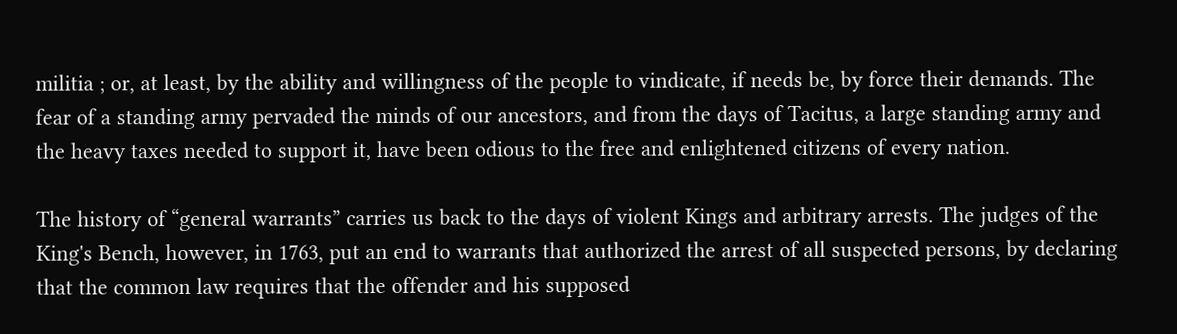militia ; or, at least, by the ability and willingness of the people to vindicate, if needs be, by force their demands. The fear of a standing army pervaded the minds of our ancestors, and from the days of Tacitus, a large standing army and the heavy taxes needed to support it, have been odious to the free and enlightened citizens of every nation.

The history of “general warrants” carries us back to the days of violent Kings and arbitrary arrests. The judges of the King's Bench, however, in 1763, put an end to warrants that authorized the arrest of all suspected persons, by declaring that the common law requires that the offender and his supposed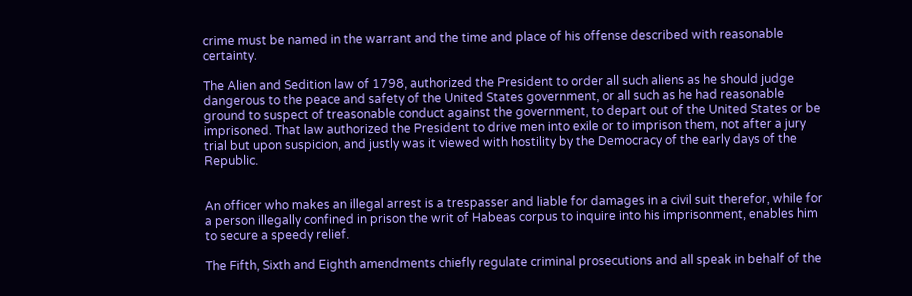crime must be named in the warrant and the time and place of his offense described with reasonable certainty.

The Alien and Sedition law of 1798, authorized the President to order all such aliens as he should judge dangerous to the peace and safety of the United States government, or all such as he had reasonable ground to suspect of treasonable conduct against the government, to depart out of the United States or be imprisoned. That law authorized the President to drive men into exile or to imprison them, not after a jury trial but upon suspicion, and justly was it viewed with hostility by the Democracy of the early days of the Republic.


An officer who makes an illegal arrest is a trespasser and liable for damages in a civil suit therefor, while for a person illegally confined in prison the writ of Habeas corpus to inquire into his imprisonment, enables him to secure a speedy relief.

The Fifth, Sixth and Eighth amendments chiefly regulate criminal prosecutions and all speak in behalf of the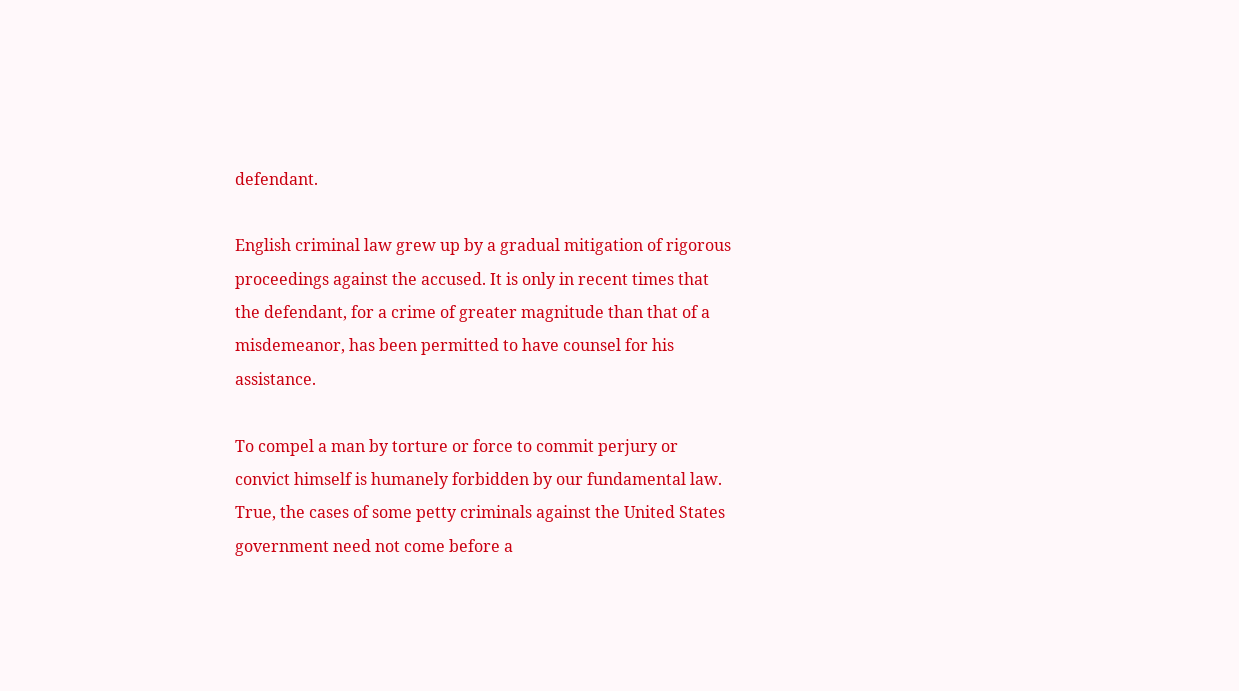defendant.

English criminal law grew up by a gradual mitigation of rigorous proceedings against the accused. It is only in recent times that the defendant, for a crime of greater magnitude than that of a misdemeanor, has been permitted to have counsel for his assistance.

To compel a man by torture or force to commit perjury or convict himself is humanely forbidden by our fundamental law. True, the cases of some petty criminals against the United States government need not come before a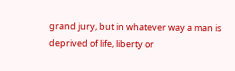grand jury, but in whatever way a man is deprived of life, liberty or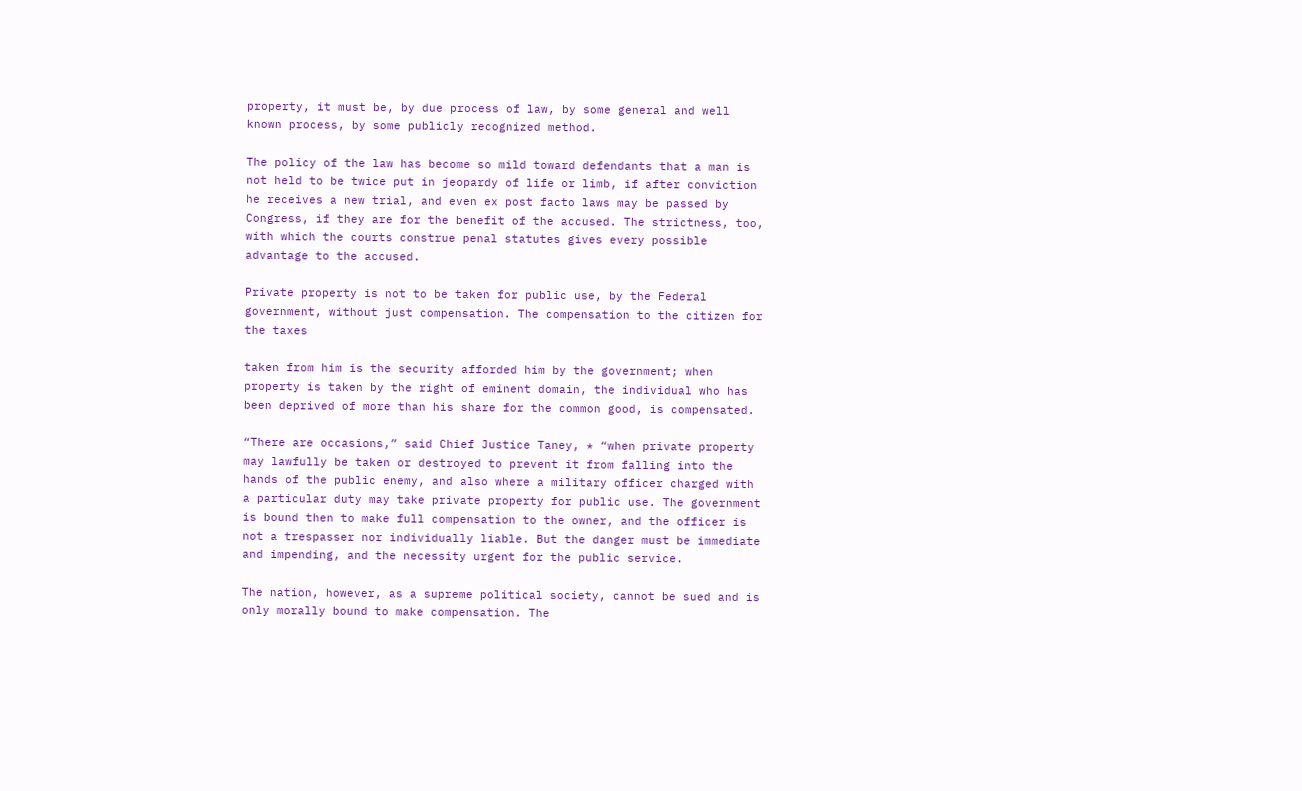property, it must be, by due process of law, by some general and well known process, by some publicly recognized method.

The policy of the law has become so mild toward defendants that a man is not held to be twice put in jeopardy of life or limb, if after conviction he receives a new trial, and even ex post facto laws may be passed by Congress, if they are for the benefit of the accused. The strictness, too, with which the courts construe penal statutes gives every possible advantage to the accused.

Private property is not to be taken for public use, by the Federal government, without just compensation. The compensation to the citizen for the taxes

taken from him is the security afforded him by the government; when property is taken by the right of eminent domain, the individual who has been deprived of more than his share for the common good, is compensated.

“There are occasions,” said Chief Justice Taney, * “when private property may lawfully be taken or destroyed to prevent it from falling into the hands of the public enemy, and also where a military officer charged with a particular duty may take private property for public use. The government is bound then to make full compensation to the owner, and the officer is not a trespasser nor individually liable. But the danger must be immediate and impending, and the necessity urgent for the public service.

The nation, however, as a supreme political society, cannot be sued and is only morally bound to make compensation. The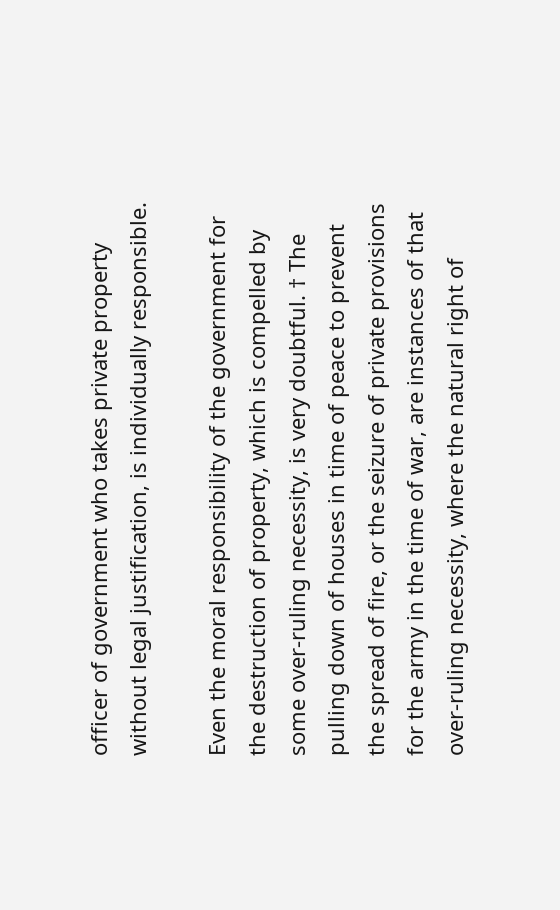officer of government who takes private property without legal justification, is individually responsible.

Even the moral responsibility of the government for the destruction of property, which is compelled by some over-ruling necessity, is very doubtful. † The pulling down of houses in time of peace to prevent the spread of fire, or the seizure of private provisions for the army in the time of war, are instances of that over-ruling necessity, where the natural right of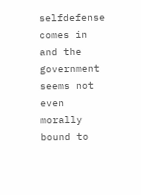selfdefense comes in and the government seems not even morally bound to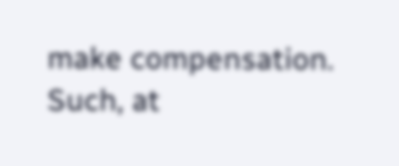make compensation. Such, at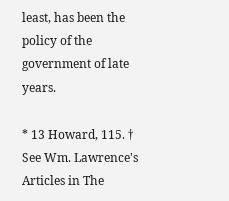least, has been the policy of the government of late years.

* 13 Howard, 115. † See Wm. Lawrence's Articles in The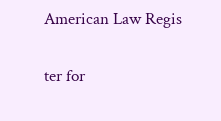American Law Regis

ter for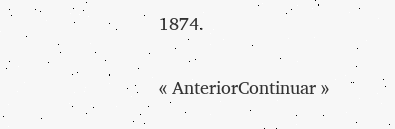1874.

« AnteriorContinuar »